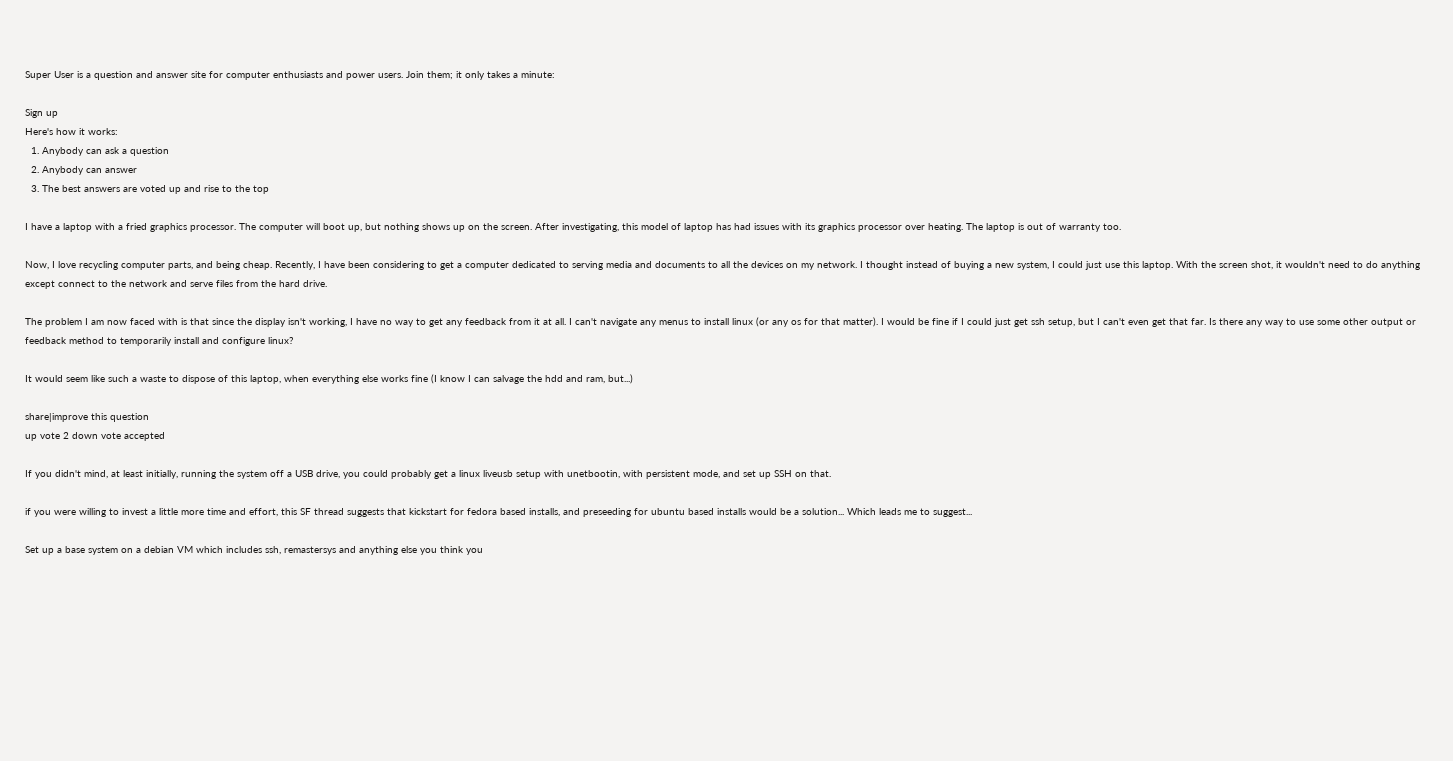Super User is a question and answer site for computer enthusiasts and power users. Join them; it only takes a minute:

Sign up
Here's how it works:
  1. Anybody can ask a question
  2. Anybody can answer
  3. The best answers are voted up and rise to the top

I have a laptop with a fried graphics processor. The computer will boot up, but nothing shows up on the screen. After investigating, this model of laptop has had issues with its graphics processor over heating. The laptop is out of warranty too.

Now, I love recycling computer parts, and being cheap. Recently, I have been considering to get a computer dedicated to serving media and documents to all the devices on my network. I thought instead of buying a new system, I could just use this laptop. With the screen shot, it wouldn't need to do anything except connect to the network and serve files from the hard drive.

The problem I am now faced with is that since the display isn't working, I have no way to get any feedback from it at all. I can't navigate any menus to install linux (or any os for that matter). I would be fine if I could just get ssh setup, but I can't even get that far. Is there any way to use some other output or feedback method to temporarily install and configure linux?

It would seem like such a waste to dispose of this laptop, when everything else works fine (I know I can salvage the hdd and ram, but...)

share|improve this question
up vote 2 down vote accepted

If you didn't mind, at least initially, running the system off a USB drive, you could probably get a linux liveusb setup with unetbootin, with persistent mode, and set up SSH on that.

if you were willing to invest a little more time and effort, this SF thread suggests that kickstart for fedora based installs, and preseeding for ubuntu based installs would be a solution... Which leads me to suggest...

Set up a base system on a debian VM which includes ssh, remastersys and anything else you think you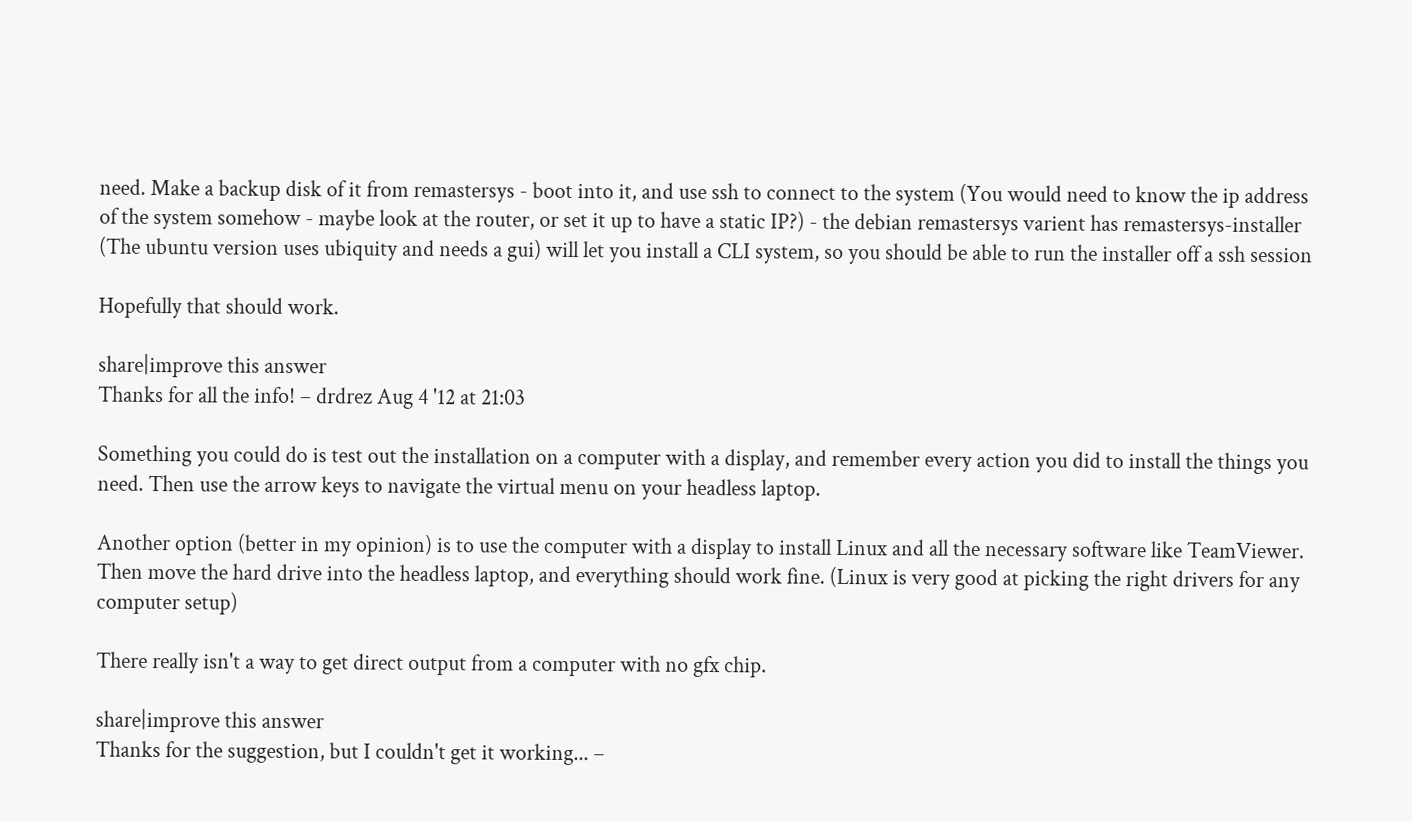need. Make a backup disk of it from remastersys - boot into it, and use ssh to connect to the system (You would need to know the ip address of the system somehow - maybe look at the router, or set it up to have a static IP?) - the debian remastersys varient has remastersys-installer (The ubuntu version uses ubiquity and needs a gui) will let you install a CLI system, so you should be able to run the installer off a ssh session

Hopefully that should work.

share|improve this answer
Thanks for all the info! – drdrez Aug 4 '12 at 21:03

Something you could do is test out the installation on a computer with a display, and remember every action you did to install the things you need. Then use the arrow keys to navigate the virtual menu on your headless laptop.

Another option (better in my opinion) is to use the computer with a display to install Linux and all the necessary software like TeamViewer. Then move the hard drive into the headless laptop, and everything should work fine. (Linux is very good at picking the right drivers for any computer setup)

There really isn't a way to get direct output from a computer with no gfx chip.

share|improve this answer
Thanks for the suggestion, but I couldn't get it working... –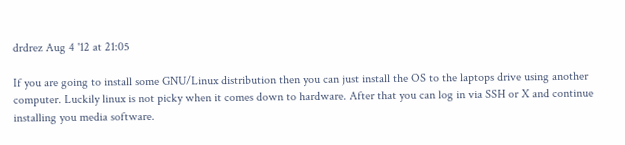drdrez Aug 4 '12 at 21:05

If you are going to install some GNU/Linux distribution then you can just install the OS to the laptops drive using another computer. Luckily linux is not picky when it comes down to hardware. After that you can log in via SSH or X and continue installing you media software.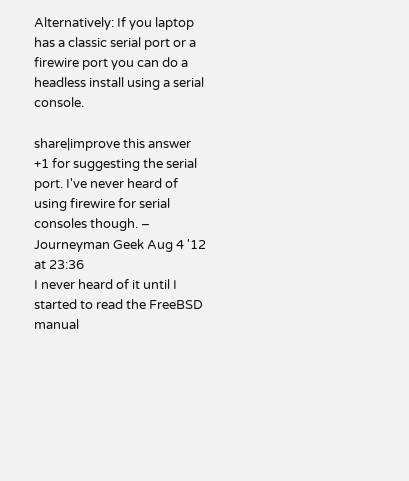Alternatively: If you laptop has a classic serial port or a firewire port you can do a headless install using a serial console.

share|improve this answer
+1 for suggesting the serial port. I've never heard of using firewire for serial consoles though. – Journeyman Geek Aug 4 '12 at 23:36
I never heard of it until I started to read the FreeBSD manual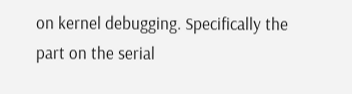on kernel debugging. Specifically the part on the serial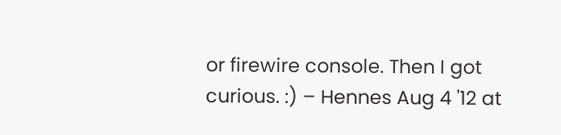or firewire console. Then I got curious. :) – Hennes Aug 4 '12 at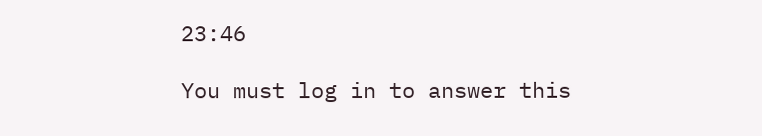23:46

You must log in to answer this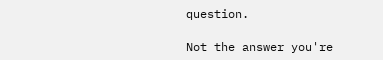question.

Not the answer you're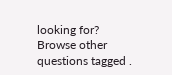looking for? Browse other questions tagged .